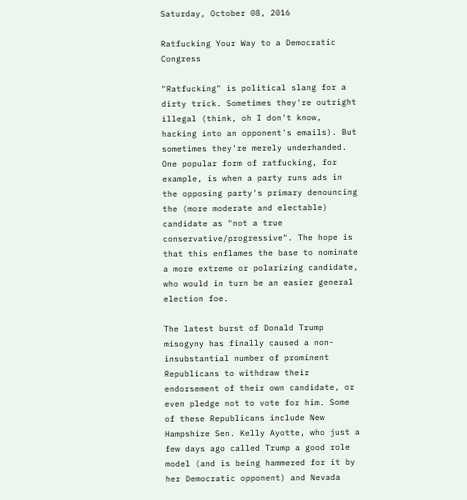Saturday, October 08, 2016

Ratfucking Your Way to a Democratic Congress

"Ratfucking" is political slang for a dirty trick. Sometimes they're outright illegal (think, oh I don't know, hacking into an opponent's emails). But sometimes they're merely underhanded. One popular form of ratfucking, for example, is when a party runs ads in the opposing party's primary denouncing the (more moderate and electable) candidate as "not a true conservative/progressive". The hope is that this enflames the base to nominate a more extreme or polarizing candidate, who would in turn be an easier general election foe.

The latest burst of Donald Trump misogyny has finally caused a non-insubstantial number of prominent Republicans to withdraw their endorsement of their own candidate, or even pledge not to vote for him. Some of these Republicans include New Hampshire Sen. Kelly Ayotte, who just a few days ago called Trump a good role model (and is being hammered for it by her Democratic opponent) and Nevada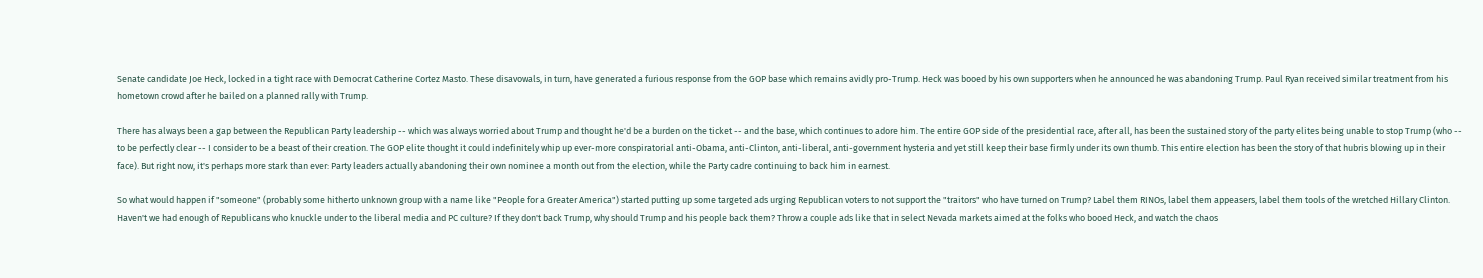Senate candidate Joe Heck, locked in a tight race with Democrat Catherine Cortez Masto. These disavowals, in turn, have generated a furious response from the GOP base which remains avidly pro-Trump. Heck was booed by his own supporters when he announced he was abandoning Trump. Paul Ryan received similar treatment from his hometown crowd after he bailed on a planned rally with Trump.

There has always been a gap between the Republican Party leadership -- which was always worried about Trump and thought he'd be a burden on the ticket -- and the base, which continues to adore him. The entire GOP side of the presidential race, after all, has been the sustained story of the party elites being unable to stop Trump (who -- to be perfectly clear -- I consider to be a beast of their creation. The GOP elite thought it could indefinitely whip up ever-more conspiratorial anti-Obama, anti-Clinton, anti-liberal, anti-government hysteria and yet still keep their base firmly under its own thumb. This entire election has been the story of that hubris blowing up in their face). But right now, it's perhaps more stark than ever: Party leaders actually abandoning their own nominee a month out from the election, while the Party cadre continuing to back him in earnest.

So what would happen if "someone" (probably some hitherto unknown group with a name like "People for a Greater America") started putting up some targeted ads urging Republican voters to not support the "traitors" who have turned on Trump? Label them RINOs, label them appeasers, label them tools of the wretched Hillary Clinton. Haven't we had enough of Republicans who knuckle under to the liberal media and PC culture? If they don't back Trump, why should Trump and his people back them? Throw a couple ads like that in select Nevada markets aimed at the folks who booed Heck, and watch the chaos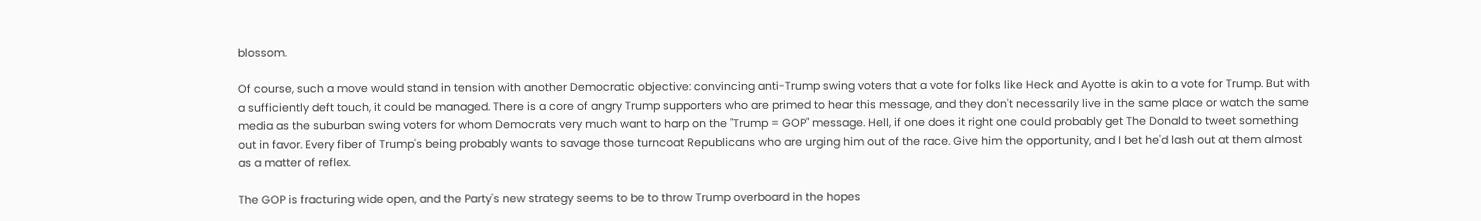blossom.

Of course, such a move would stand in tension with another Democratic objective: convincing anti-Trump swing voters that a vote for folks like Heck and Ayotte is akin to a vote for Trump. But with a sufficiently deft touch, it could be managed. There is a core of angry Trump supporters who are primed to hear this message, and they don't necessarily live in the same place or watch the same media as the suburban swing voters for whom Democrats very much want to harp on the "Trump = GOP" message. Hell, if one does it right one could probably get The Donald to tweet something out in favor. Every fiber of Trump's being probably wants to savage those turncoat Republicans who are urging him out of the race. Give him the opportunity, and I bet he'd lash out at them almost as a matter of reflex.

The GOP is fracturing wide open, and the Party's new strategy seems to be to throw Trump overboard in the hopes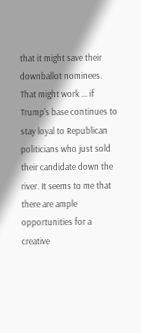that it might save their downballot nominees. That might work ... if Trump's base continues to stay loyal to Republican politicians who just sold their candidate down the river. It seems to me that there are ample opportunities for a creative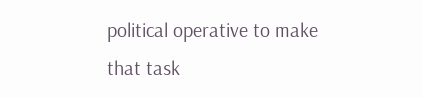political operative to make that task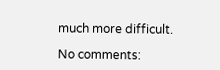much more difficult.

No comments: